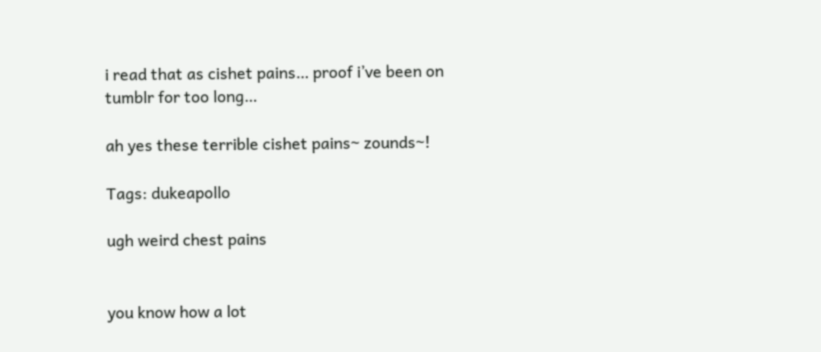i read that as cishet pains… proof i’ve been on tumblr for too long…

ah yes these terrible cishet pains~ zounds~!

Tags: dukeapollo

ugh weird chest pains


you know how a lot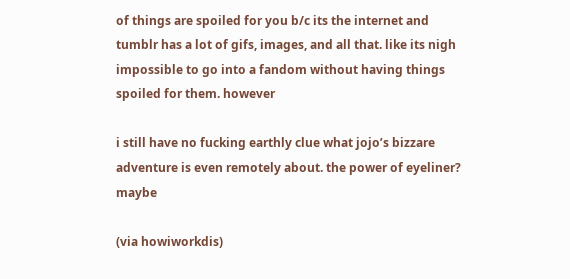of things are spoiled for you b/c its the internet and tumblr has a lot of gifs, images, and all that. like its nigh impossible to go into a fandom without having things spoiled for them. however

i still have no fucking earthly clue what jojo’s bizzare adventure is even remotely about. the power of eyeliner? maybe

(via howiworkdis)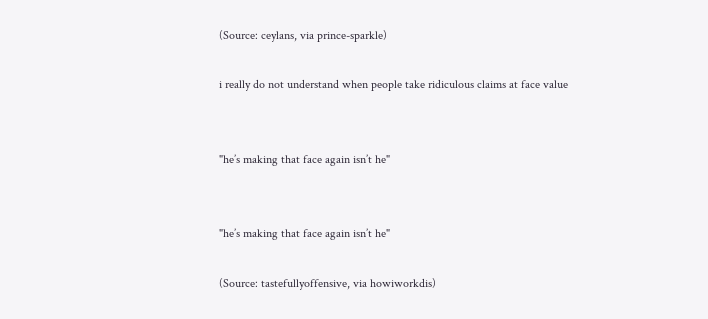(Source: ceylans, via prince-sparkle)

i really do not understand when people take ridiculous claims at face value


"he’s making that face again isn’t he"


"he’s making that face again isn’t he"

(Source: tastefullyoffensive, via howiworkdis)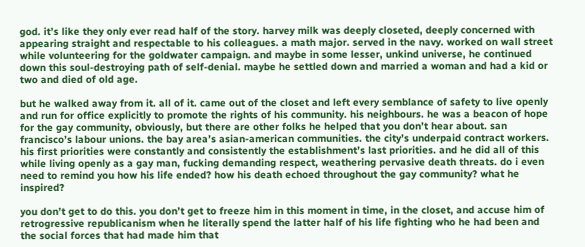god. it’s like they only ever read half of the story. harvey milk was deeply closeted, deeply concerned with appearing straight and respectable to his colleagues. a math major. served in the navy. worked on wall street while volunteering for the goldwater campaign. and maybe in some lesser, unkind universe, he continued down this soul-destroying path of self-denial. maybe he settled down and married a woman and had a kid or two and died of old age.

but he walked away from it. all of it. came out of the closet and left every semblance of safety to live openly and run for office explicitly to promote the rights of his community. his neighbours. he was a beacon of hope for the gay community, obviously, but there are other folks he helped that you don’t hear about. san francisco’s labour unions. the bay area’s asian-american communities. the city’s underpaid contract workers. his first priorities were constantly and consistently the establishment’s last priorities. and he did all of this while living openly as a gay man, fucking demanding respect, weathering pervasive death threats. do i even need to remind you how his life ended? how his death echoed throughout the gay community? what he inspired?

you don’t get to do this. you don’t get to freeze him in this moment in time, in the closet, and accuse him of retrogressive republicanism when he literally spend the latter half of his life fighting who he had been and the social forces that had made him that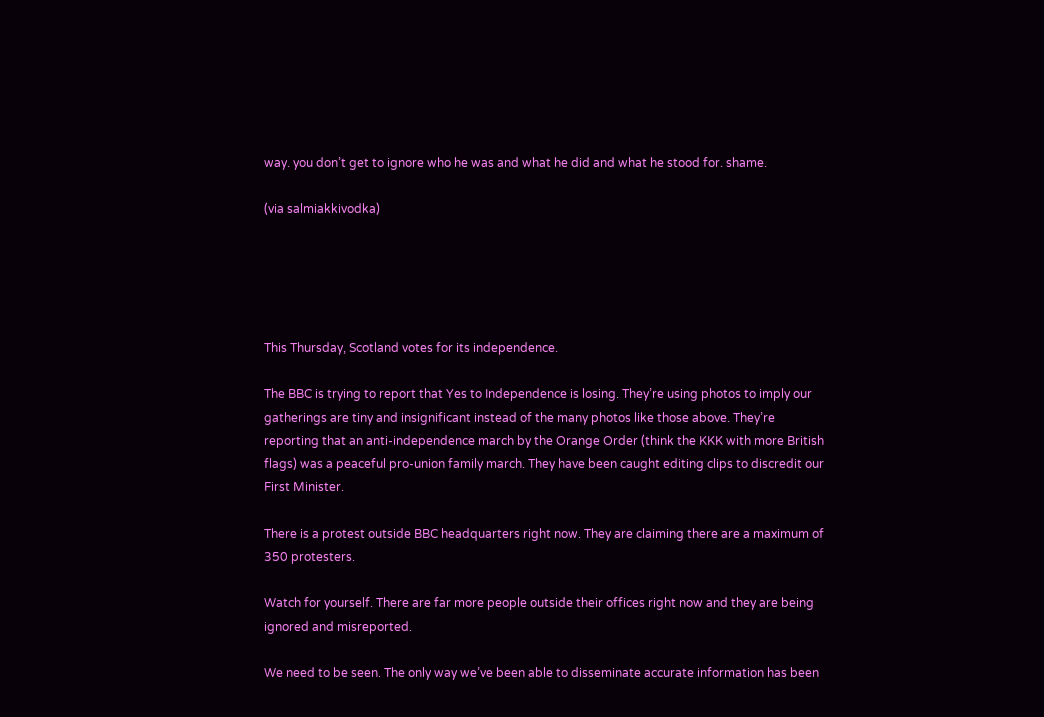way. you don’t get to ignore who he was and what he did and what he stood for. shame.

(via salmiakkivodka)





This Thursday, Scotland votes for its independence.

The BBC is trying to report that Yes to Independence is losing. They’re using photos to imply our gatherings are tiny and insignificant instead of the many photos like those above. They’re reporting that an anti-independence march by the Orange Order (think the KKK with more British flags) was a peaceful pro-union family march. They have been caught editing clips to discredit our First Minister.

There is a protest outside BBC headquarters right now. They are claiming there are a maximum of 350 protesters.

Watch for yourself. There are far more people outside their offices right now and they are being ignored and misreported.

We need to be seen. The only way we’ve been able to disseminate accurate information has been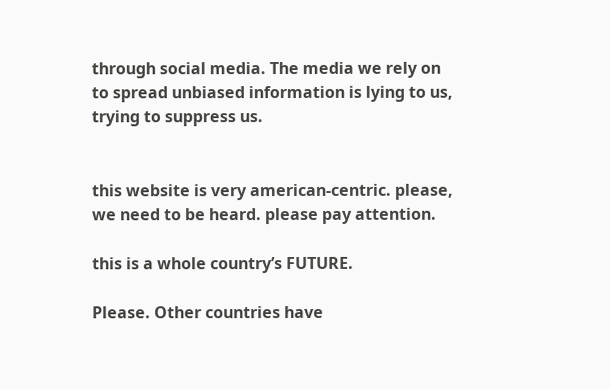through social media. The media we rely on to spread unbiased information is lying to us, trying to suppress us.


this website is very american-centric. please, we need to be heard. please pay attention.

this is a whole country’s FUTURE.

Please. Other countries have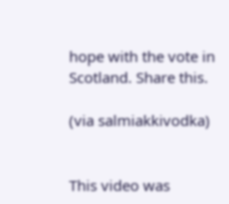hope with the vote in Scotland. Share this.

(via salmiakkivodka)


This video was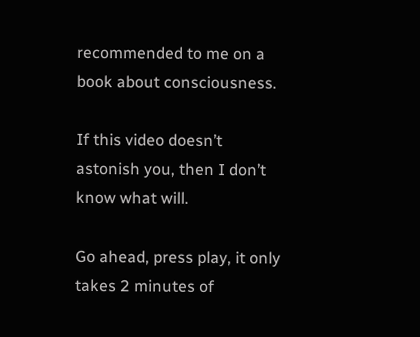recommended to me on a book about consciousness.

If this video doesn’t astonish you, then I don’t know what will.

Go ahead, press play, it only takes 2 minutes of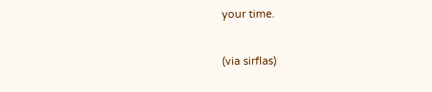your time.

(via sirflas)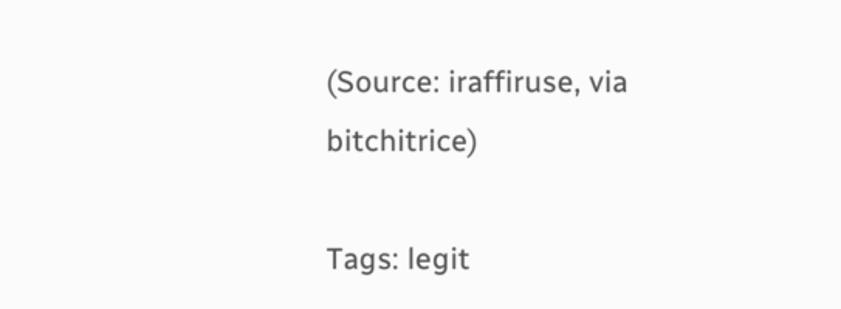(Source: iraffiruse, via bitchitrice)

Tags: legit